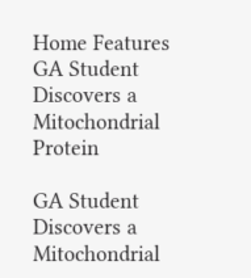Home Features GA Student Discovers a Mitochondrial Protein

GA Student Discovers a Mitochondrial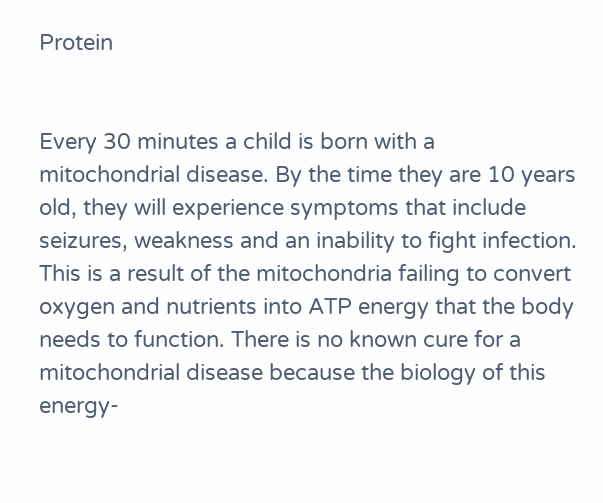Protein


Every 30 minutes a child is born with a mitochondrial disease. By the time they are 10 years old, they will experience symptoms that include seizures, weakness and an inability to fight infection. This is a result of the mitochondria failing to convert oxygen and nutrients into ATP energy that the body needs to function. There is no known cure for a mitochondrial disease because the biology of this energy-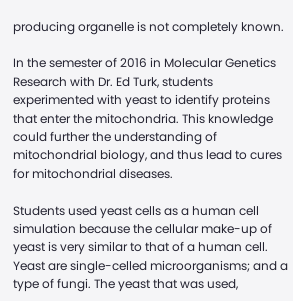producing organelle is not completely known.

In the semester of 2016 in Molecular Genetics Research with Dr. Ed Turk, students experimented with yeast to identify proteins that enter the mitochondria. This knowledge could further the understanding of mitochondrial biology, and thus lead to cures for mitochondrial diseases.

Students used yeast cells as a human cell simulation because the cellular make-up of yeast is very similar to that of a human cell. Yeast are single-celled microorganisms; and a type of fungi. The yeast that was used,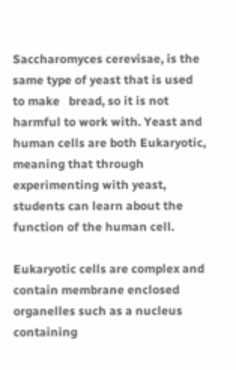Saccharomyces cerevisae, is the same type of yeast that is used to make   bread, so it is not harmful to work with. Yeast and human cells are both Eukaryotic, meaning that through experimenting with yeast, students can learn about the function of the human cell.

Eukaryotic cells are complex and contain membrane enclosed organelles such as a nucleus containing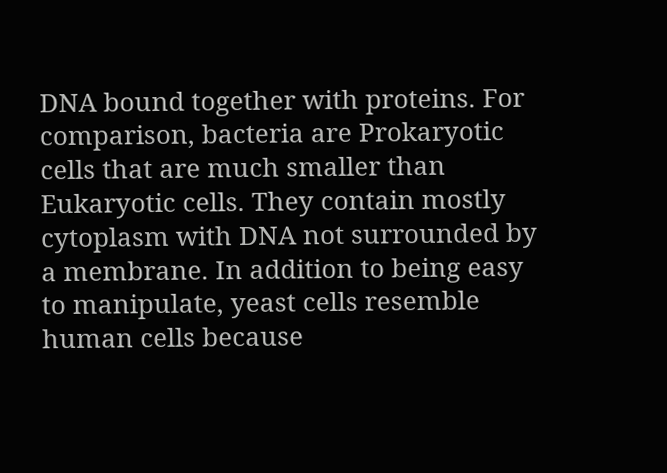DNA bound together with proteins. For comparison, bacteria are Prokaryotic cells that are much smaller than Eukaryotic cells. They contain mostly cytoplasm with DNA not surrounded by a membrane. In addition to being easy to manipulate, yeast cells resemble human cells because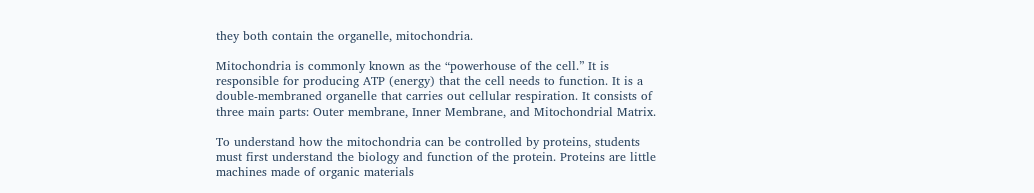they both contain the organelle, mitochondria.

Mitochondria is commonly known as the “powerhouse of the cell.” It is responsible for producing ATP (energy) that the cell needs to function. It is a double-membraned organelle that carries out cellular respiration. It consists of three main parts: Outer membrane, Inner Membrane, and Mitochondrial Matrix.

To understand how the mitochondria can be controlled by proteins, students must first understand the biology and function of the protein. Proteins are little machines made of organic materials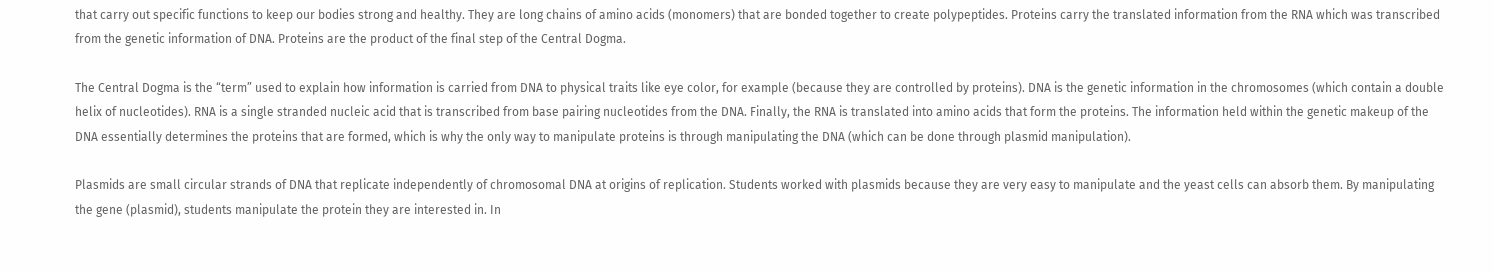that carry out specific functions to keep our bodies strong and healthy. They are long chains of amino acids (monomers) that are bonded together to create polypeptides. Proteins carry the translated information from the RNA which was transcribed from the genetic information of DNA. Proteins are the product of the final step of the Central Dogma.

The Central Dogma is the “term” used to explain how information is carried from DNA to physical traits like eye color, for example (because they are controlled by proteins). DNA is the genetic information in the chromosomes (which contain a double helix of nucleotides). RNA is a single stranded nucleic acid that is transcribed from base pairing nucleotides from the DNA. Finally, the RNA is translated into amino acids that form the proteins. The information held within the genetic makeup of the DNA essentially determines the proteins that are formed, which is why the only way to manipulate proteins is through manipulating the DNA (which can be done through plasmid manipulation).

Plasmids are small circular strands of DNA that replicate independently of chromosomal DNA at origins of replication. Students worked with plasmids because they are very easy to manipulate and the yeast cells can absorb them. By manipulating the gene (plasmid), students manipulate the protein they are interested in. In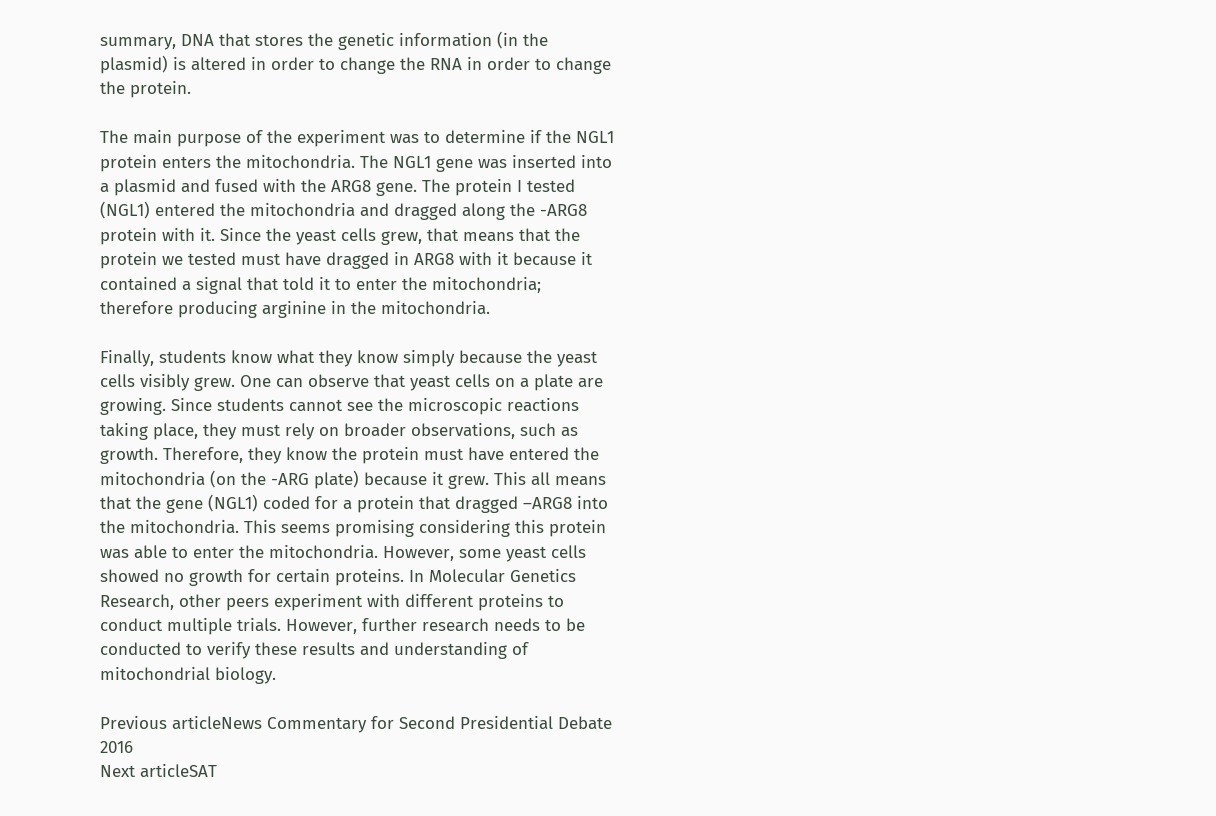summary, DNA that stores the genetic information (in the plasmid) is altered in order to change the RNA in order to change the protein.

The main purpose of the experiment was to determine if the NGL1 protein enters the mitochondria. The NGL1 gene was inserted into a plasmid and fused with the ARG8 gene. The protein I tested (NGL1) entered the mitochondria and dragged along the -ARG8 protein with it. Since the yeast cells grew, that means that the protein we tested must have dragged in ARG8 with it because it contained a signal that told it to enter the mitochondria; therefore producing arginine in the mitochondria.

Finally, students know what they know simply because the yeast cells visibly grew. One can observe that yeast cells on a plate are growing. Since students cannot see the microscopic reactions taking place, they must rely on broader observations, such as growth. Therefore, they know the protein must have entered the mitochondria (on the -ARG plate) because it grew. This all means that the gene (NGL1) coded for a protein that dragged –ARG8 into the mitochondria. This seems promising considering this protein was able to enter the mitochondria. However, some yeast cells showed no growth for certain proteins. In Molecular Genetics Research, other peers experiment with different proteins to conduct multiple trials. However, further research needs to be conducted to verify these results and understanding of mitochondrial biology.

Previous articleNews Commentary for Second Presidential Debate 2016
Next articleSAT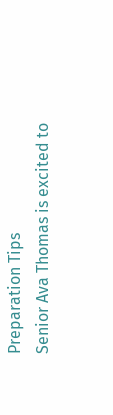Preparation Tips
Senior Ava Thomas is excited to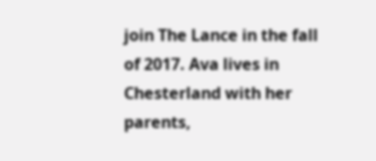join The Lance in the fall of 2017. Ava lives in Chesterland with her parents,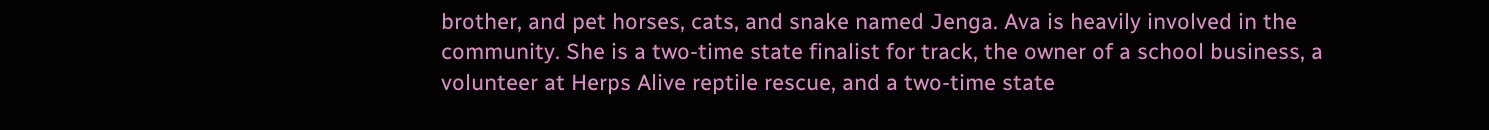brother, and pet horses, cats, and snake named Jenga. Ava is heavily involved in the community. She is a two-time state finalist for track, the owner of a school business, a volunteer at Herps Alive reptile rescue, and a two-time state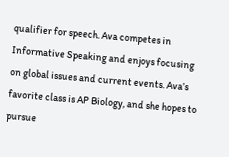qualifier for speech. Ava competes in Informative Speaking and enjoys focusing on global issues and current events. Ava’s favorite class is AP Biology, and she hopes to pursue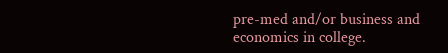pre-med and/or business and economics in college.